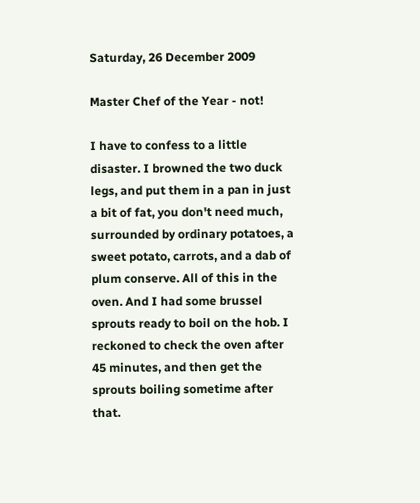Saturday, 26 December 2009

Master Chef of the Year - not!

I have to confess to a little disaster. I browned the two duck legs, and put them in a pan in just a bit of fat, you don't need much, surrounded by ordinary potatoes, a sweet potato, carrots, and a dab of plum conserve. All of this in the oven. And I had some brussel sprouts ready to boil on the hob. I reckoned to check the oven after 45 minutes, and then get the sprouts boiling sometime after that.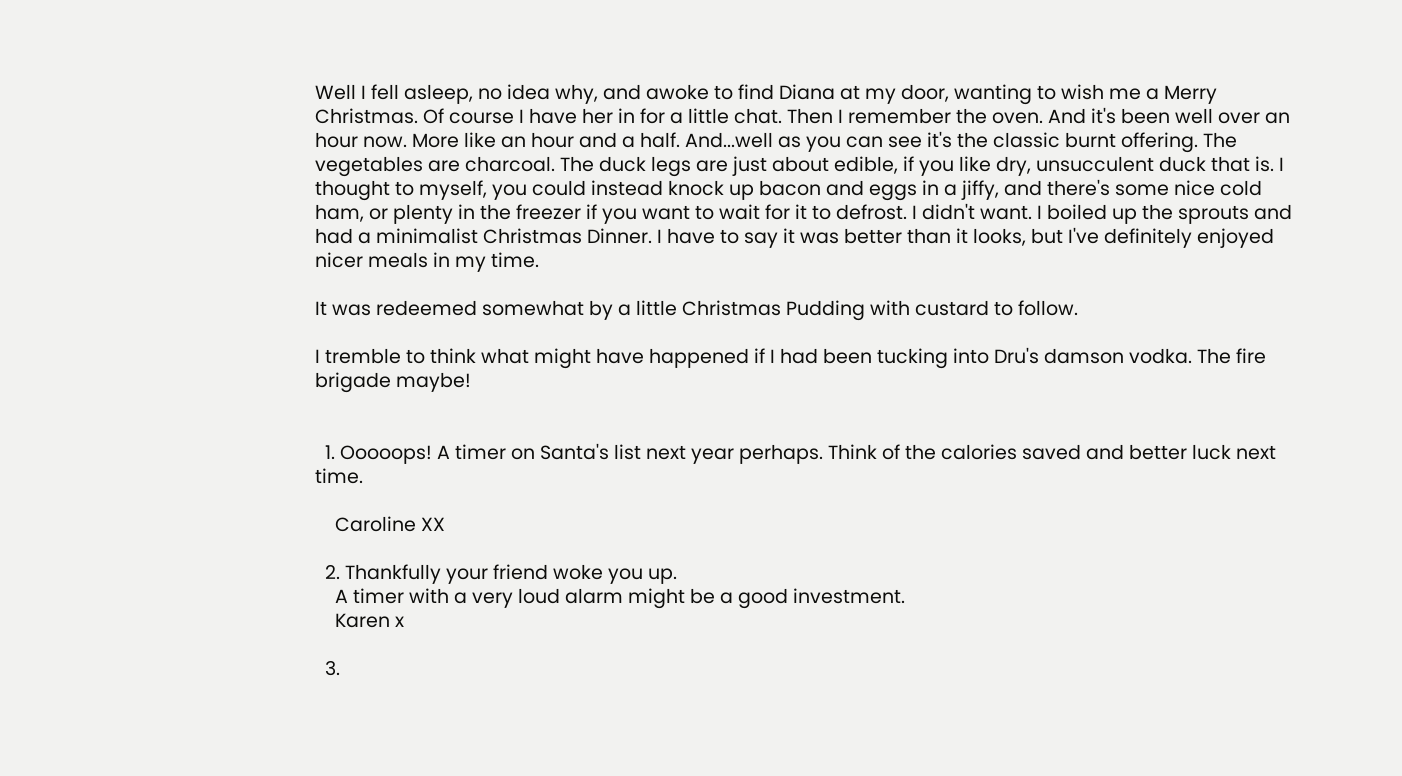Well I fell asleep, no idea why, and awoke to find Diana at my door, wanting to wish me a Merry Christmas. Of course I have her in for a little chat. Then I remember the oven. And it's been well over an hour now. More like an hour and a half. And...well as you can see it's the classic burnt offering. The vegetables are charcoal. The duck legs are just about edible, if you like dry, unsucculent duck that is. I thought to myself, you could instead knock up bacon and eggs in a jiffy, and there's some nice cold ham, or plenty in the freezer if you want to wait for it to defrost. I didn't want. I boiled up the sprouts and had a minimalist Christmas Dinner. I have to say it was better than it looks, but I've definitely enjoyed nicer meals in my time.

It was redeemed somewhat by a little Christmas Pudding with custard to follow.

I tremble to think what might have happened if I had been tucking into Dru's damson vodka. The fire brigade maybe!


  1. Ooooops! A timer on Santa's list next year perhaps. Think of the calories saved and better luck next time.

    Caroline XX

  2. Thankfully your friend woke you up.
    A timer with a very loud alarm might be a good investment.
    Karen x

  3.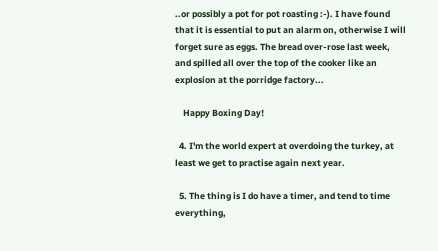..or possibly a pot for pot roasting :-). I have found that it is essential to put an alarm on, otherwise I will forget sure as eggs. The bread over-rose last week, and spilled all over the top of the cooker like an explosion at the porridge factory...

    Happy Boxing Day!

  4. I'm the world expert at overdoing the turkey, at least we get to practise again next year.

  5. The thing is I do have a timer, and tend to time everything,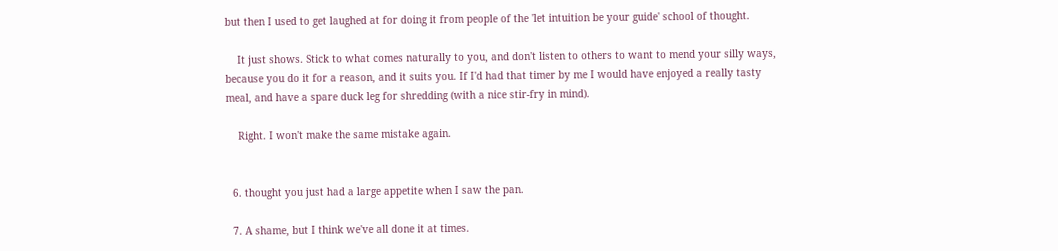but then I used to get laughed at for doing it from people of the 'let intuition be your guide' school of thought.

    It just shows. Stick to what comes naturally to you, and don't listen to others to want to mend your silly ways, because you do it for a reason, and it suits you. If I'd had that timer by me I would have enjoyed a really tasty meal, and have a spare duck leg for shredding (with a nice stir-fry in mind).

    Right. I won't make the same mistake again.


  6. thought you just had a large appetite when I saw the pan.

  7. A shame, but I think we've all done it at times.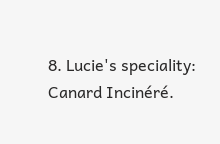8. Lucie's speciality: Canard Incinéré.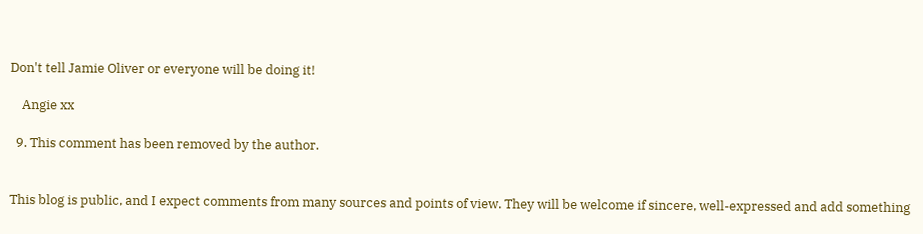Don't tell Jamie Oliver or everyone will be doing it!

    Angie xx

  9. This comment has been removed by the author.


This blog is public, and I expect comments from many sources and points of view. They will be welcome if sincere, well-expressed and add something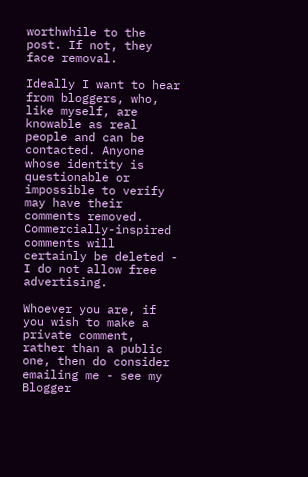worthwhile to the post. If not, they face removal.

Ideally I want to hear from bloggers, who, like myself, are knowable as real people and can be contacted. Anyone whose identity is questionable or impossible to verify may have their comments removed. Commercially-inspired comments will certainly be deleted - I do not allow free advertising.

Whoever you are, if you wish to make a private comment, rather than a public one, then do consider emailing me - see my Blogger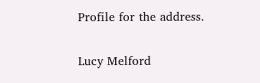Profile for the address.

Lucy Melford